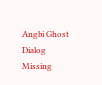Angbi Ghost Dialog Missing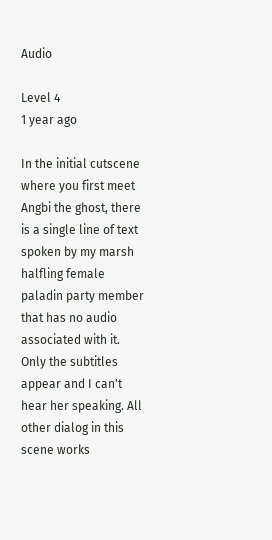Audio

Level 4
1 year ago

In the initial cutscene where you first meet Angbi the ghost, there is a single line of text spoken by my marsh halfling female paladin party member that has no audio associated with it. Only the subtitles appear and I can't hear her speaking. All other dialog in this scene works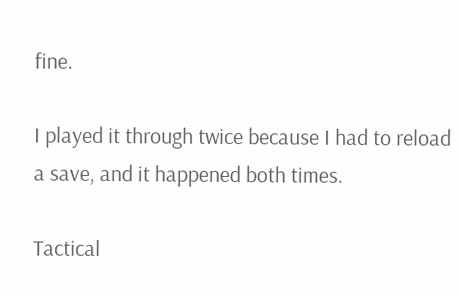fine.

I played it through twice because I had to reload a save, and it happened both times.

Tactical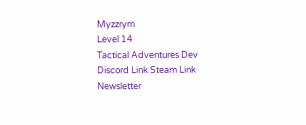Myzzrym
Level 14
Tactical Adventures Dev
Discord Link Steam Link Newsletter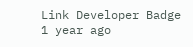Link Developer Badge
1 year ago